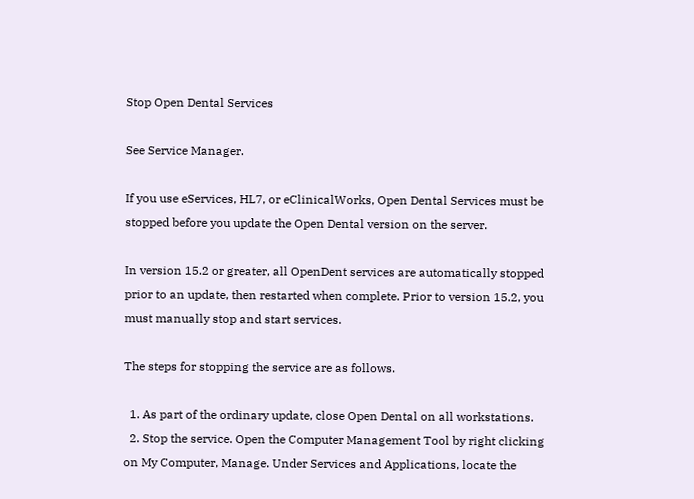Stop Open Dental Services

See Service Manager.

If you use eServices, HL7, or eClinicalWorks, Open Dental Services must be stopped before you update the Open Dental version on the server.

In version 15.2 or greater, all OpenDent services are automatically stopped prior to an update, then restarted when complete. Prior to version 15.2, you must manually stop and start services.

The steps for stopping the service are as follows.

  1. As part of the ordinary update, close Open Dental on all workstations.
  2. Stop the service. Open the Computer Management Tool by right clicking on My Computer, Manage. Under Services and Applications, locate the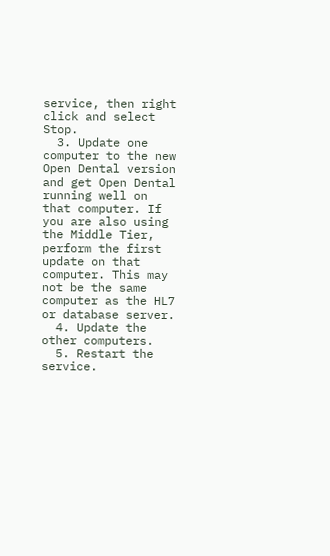service, then right click and select Stop.
  3. Update one computer to the new Open Dental version and get Open Dental running well on that computer. If you are also using the Middle Tier, perform the first update on that computer. This may not be the same computer as the HL7 or database server.
  4. Update the other computers.
  5. Restart the service.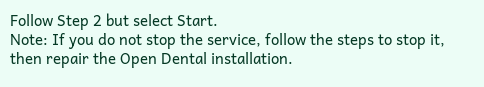Follow Step 2 but select Start.
Note: If you do not stop the service, follow the steps to stop it, then repair the Open Dental installation.